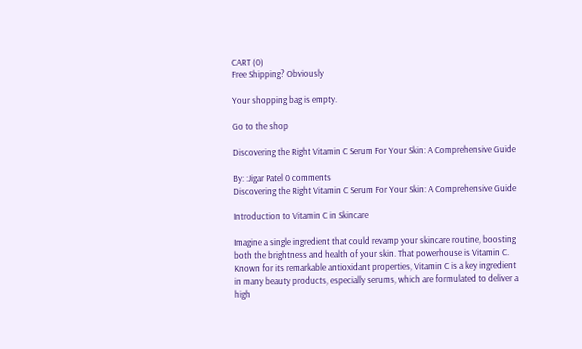CART (0)
Free Shipping? Obviously

Your shopping bag is empty.

Go to the shop

Discovering the Right Vitamin C Serum For Your Skin: A Comprehensive Guide

By: :Jigar Patel 0 comments
Discovering the Right Vitamin C Serum For Your Skin: A Comprehensive Guide

Introduction to Vitamin C in Skincare

Imagine a single ingredient that could revamp your skincare routine, boosting both the brightness and health of your skin. That powerhouse is Vitamin C. Known for its remarkable antioxidant properties, Vitamin C is a key ingredient in many beauty products, especially serums, which are formulated to deliver a high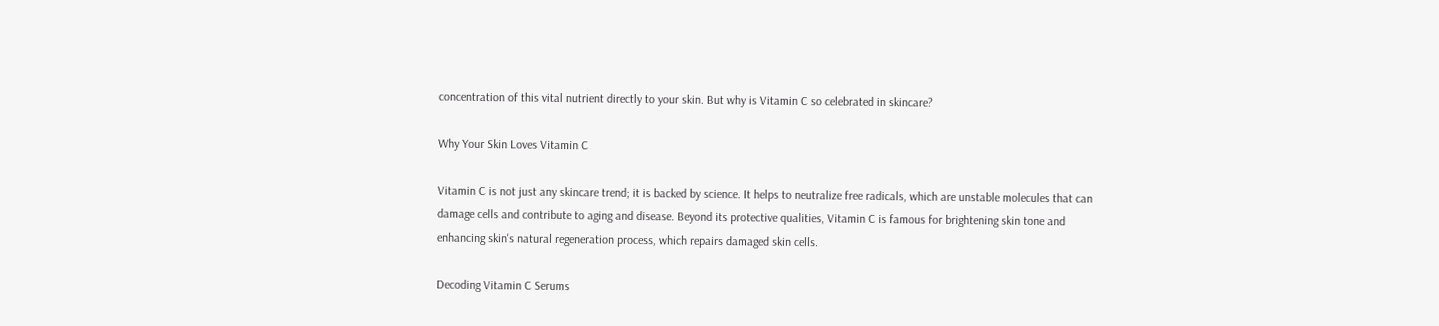concentration of this vital nutrient directly to your skin. But why is Vitamin C so celebrated in skincare?

Why Your Skin Loves Vitamin C

Vitamin C is not just any skincare trend; it is backed by science. It helps to neutralize free radicals, which are unstable molecules that can damage cells and contribute to aging and disease. Beyond its protective qualities, Vitamin C is famous for brightening skin tone and enhancing skin's natural regeneration process, which repairs damaged skin cells.

Decoding Vitamin C Serums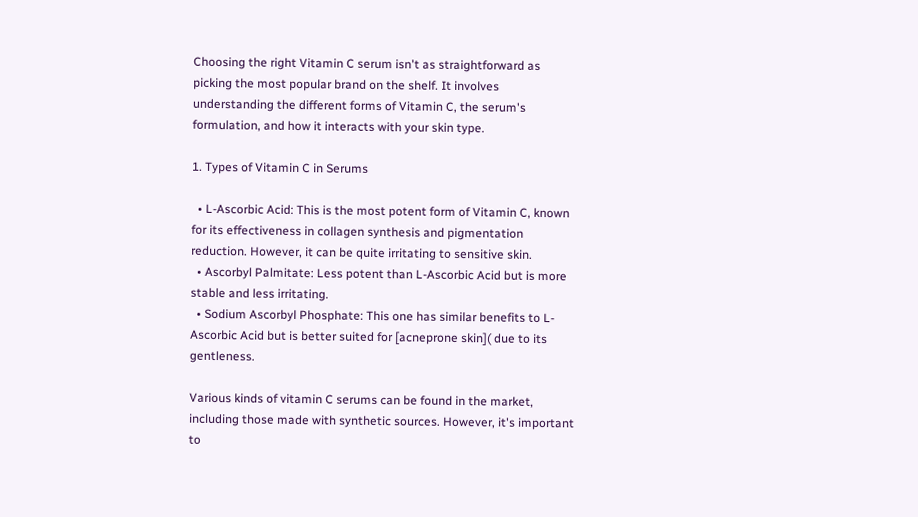Choosing the right Vitamin C serum isn't as straightforward as picking the most popular brand on the shelf. It involves understanding the different forms of Vitamin C, the serum's formulation, and how it interacts with your skin type.

1. Types of Vitamin C in Serums

  • L-Ascorbic Acid: This is the most potent form of Vitamin C, known for its effectiveness in collagen synthesis and pigmentation reduction. However, it can be quite irritating to sensitive skin.
  • Ascorbyl Palmitate: Less potent than L-Ascorbic Acid but is more stable and less irritating.
  • Sodium Ascorbyl Phosphate: This one has similar benefits to L-Ascorbic Acid but is better suited for [acneprone skin]( due to its gentleness.

Various kinds of vitamin C serums can be found in the market, including those made with synthetic sources. However, it's important to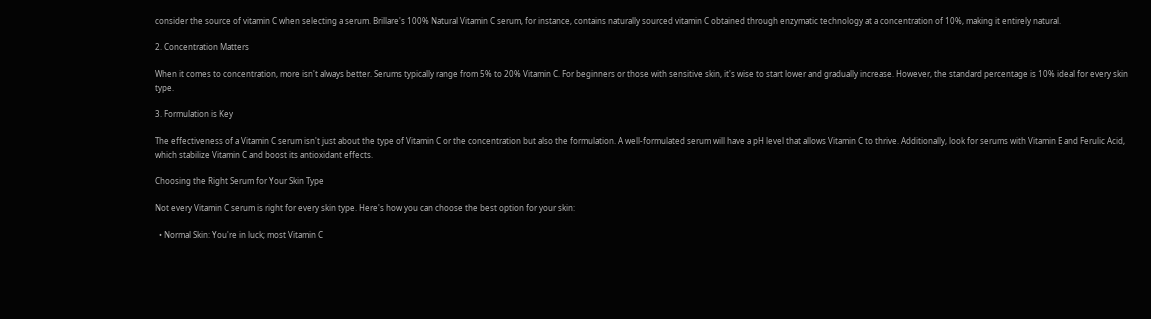consider the source of vitamin C when selecting a serum. Brillare's 100% Natural Vitamin C serum, for instance, contains naturally sourced vitamin C obtained through enzymatic technology at a concentration of 10%, making it entirely natural.

2. Concentration Matters

When it comes to concentration, more isn't always better. Serums typically range from 5% to 20% Vitamin C. For beginners or those with sensitive skin, it's wise to start lower and gradually increase. However, the standard percentage is 10% ideal for every skin type.

3. Formulation is Key

The effectiveness of a Vitamin C serum isn't just about the type of Vitamin C or the concentration but also the formulation. A well-formulated serum will have a pH level that allows Vitamin C to thrive. Additionally, look for serums with Vitamin E and Ferulic Acid, which stabilize Vitamin C and boost its antioxidant effects.

Choosing the Right Serum for Your Skin Type

Not every Vitamin C serum is right for every skin type. Here's how you can choose the best option for your skin:

  • Normal Skin: You're in luck; most Vitamin C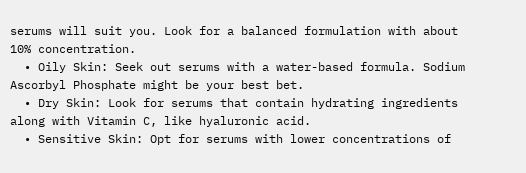serums will suit you. Look for a balanced formulation with about 10% concentration.
  • Oily Skin: Seek out serums with a water-based formula. Sodium Ascorbyl Phosphate might be your best bet.
  • Dry Skin: Look for serums that contain hydrating ingredients along with Vitamin C, like hyaluronic acid.
  • Sensitive Skin: Opt for serums with lower concentrations of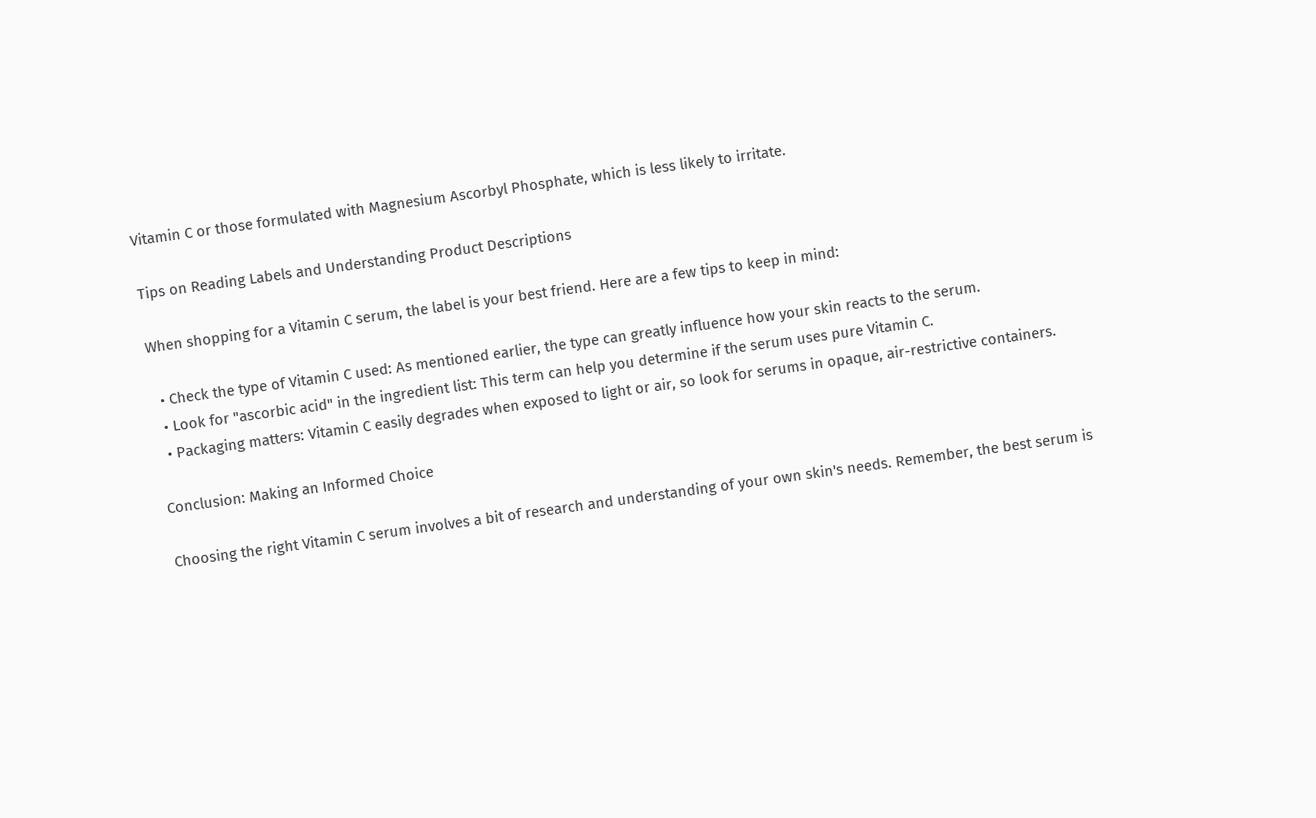Vitamin C or those formulated with Magnesium Ascorbyl Phosphate, which is less likely to irritate.

Tips on Reading Labels and Understanding Product Descriptions

When shopping for a Vitamin C serum, the label is your best friend. Here are a few tips to keep in mind:

  • Check the type of Vitamin C used: As mentioned earlier, the type can greatly influence how your skin reacts to the serum.
  • Look for "ascorbic acid" in the ingredient list: This term can help you determine if the serum uses pure Vitamin C.
  • Packaging matters: Vitamin C easily degrades when exposed to light or air, so look for serums in opaque, air-restrictive containers.

Conclusion: Making an Informed Choice

Choosing the right Vitamin C serum involves a bit of research and understanding of your own skin's needs. Remember, the best serum is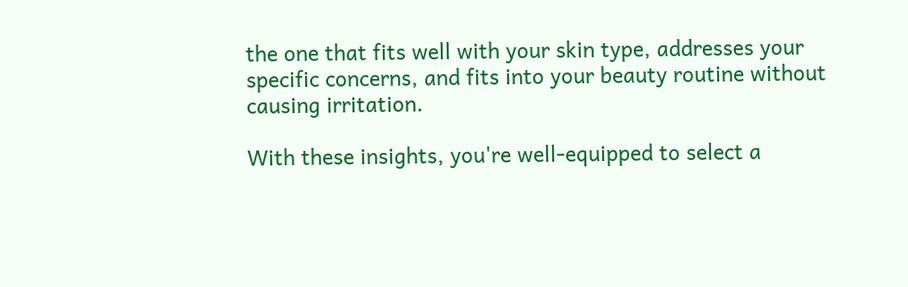the one that fits well with your skin type, addresses your specific concerns, and fits into your beauty routine without causing irritation.

With these insights, you're well-equipped to select a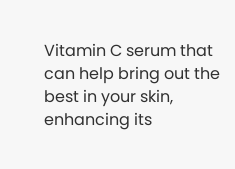Vitamin C serum that can help bring out the best in your skin, enhancing its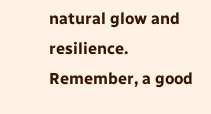natural glow and resilience. Remember, a good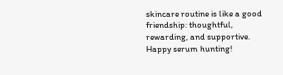skincare routine is like a good friendship: thoughtful, rewarding, and supportive. Happy serum hunting!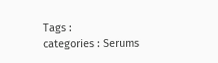Tags :
categories : Serums